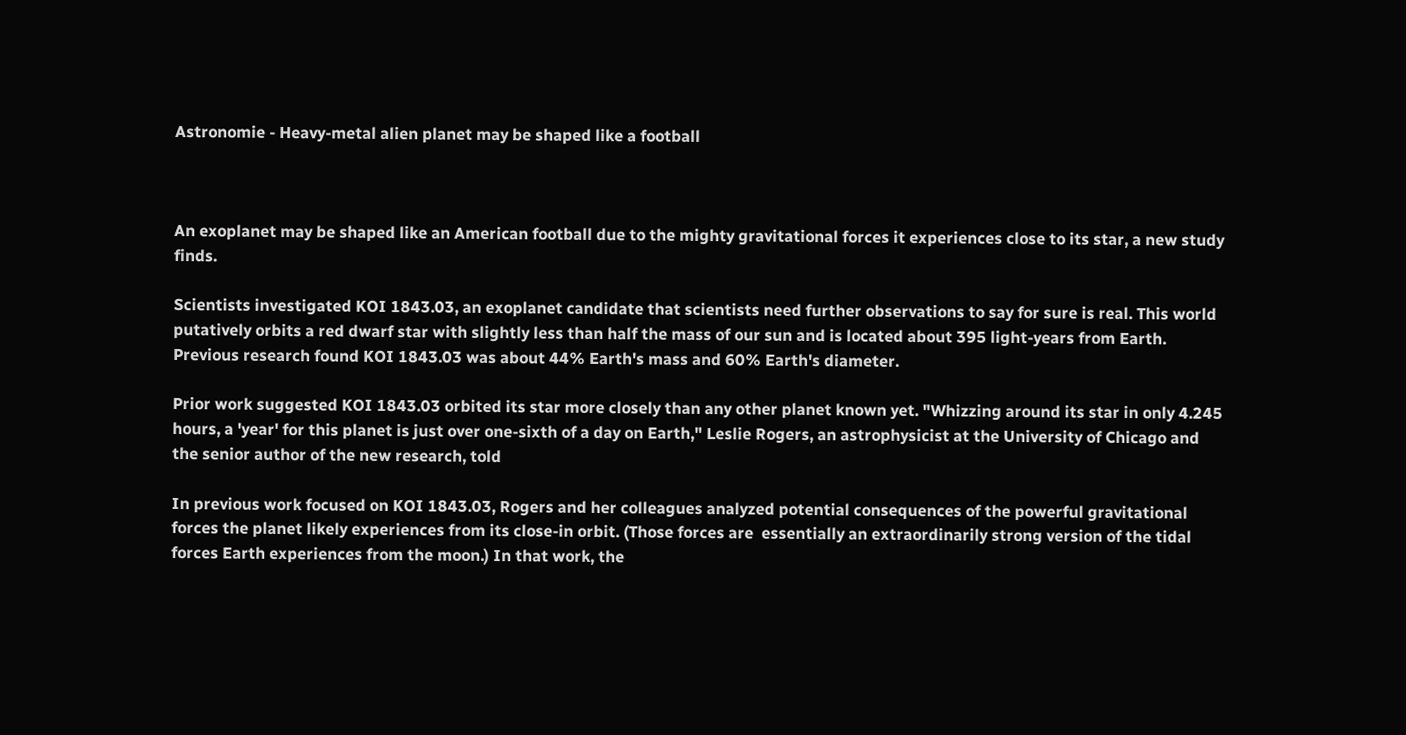Astronomie - Heavy-metal alien planet may be shaped like a football



An exoplanet may be shaped like an American football due to the mighty gravitational forces it experiences close to its star, a new study finds.

Scientists investigated KOI 1843.03, an exoplanet candidate that scientists need further observations to say for sure is real. This world putatively orbits a red dwarf star with slightly less than half the mass of our sun and is located about 395 light-years from Earth. Previous research found KOI 1843.03 was about 44% Earth's mass and 60% Earth's diameter.

Prior work suggested KOI 1843.03 orbited its star more closely than any other planet known yet. "Whizzing around its star in only 4.245 hours, a 'year' for this planet is just over one-sixth of a day on Earth," Leslie Rogers, an astrophysicist at the University of Chicago and the senior author of the new research, told

In previous work focused on KOI 1843.03, Rogers and her colleagues analyzed potential consequences of the powerful gravitational forces the planet likely experiences from its close-in orbit. (Those forces are  essentially an extraordinarily strong version of the tidal forces Earth experiences from the moon.) In that work, the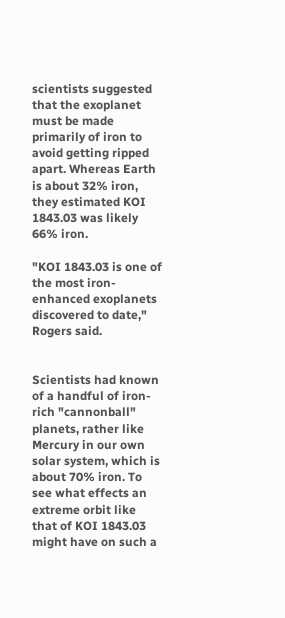scientists suggested that the exoplanet must be made primarily of iron to avoid getting ripped apart. Whereas Earth is about 32% iron, they estimated KOI 1843.03 was likely 66% iron.

"KOI 1843.03 is one of the most iron-enhanced exoplanets discovered to date," Rogers said.


Scientists had known of a handful of iron-rich "cannonball" planets, rather like Mercury in our own solar system, which is about 70% iron. To see what effects an extreme orbit like that of KOI 1843.03 might have on such a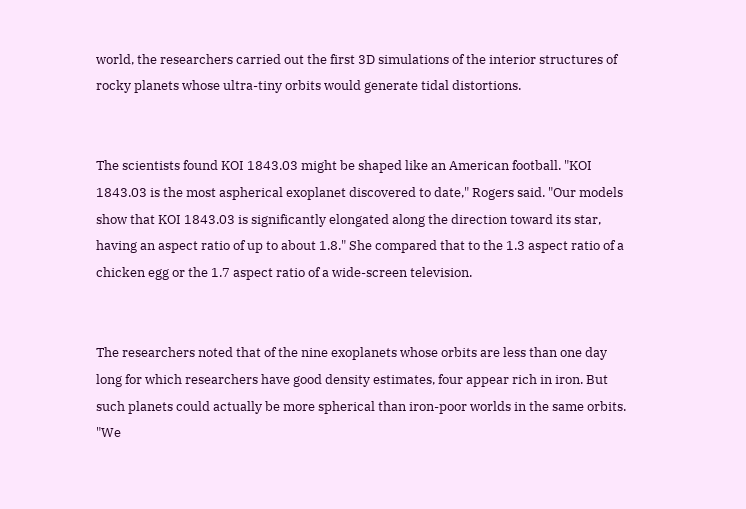world, the researchers carried out the first 3D simulations of the interior structures of rocky planets whose ultra-tiny orbits would generate tidal distortions.


The scientists found KOI 1843.03 might be shaped like an American football. "KOI 1843.03 is the most aspherical exoplanet discovered to date," Rogers said. "Our models show that KOI 1843.03 is significantly elongated along the direction toward its star, having an aspect ratio of up to about 1.8." She compared that to the 1.3 aspect ratio of a chicken egg or the 1.7 aspect ratio of a wide-screen television.


The researchers noted that of the nine exoplanets whose orbits are less than one day long for which researchers have good density estimates, four appear rich in iron. But such planets could actually be more spherical than iron-poor worlds in the same orbits. "We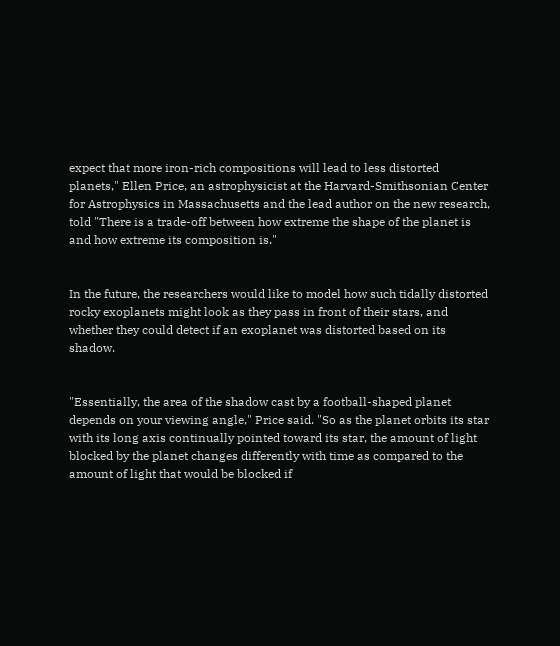expect that more iron-rich compositions will lead to less distorted planets," Ellen Price, an astrophysicist at the Harvard-Smithsonian Center for Astrophysics in Massachusetts and the lead author on the new research, told "There is a trade-off between how extreme the shape of the planet is and how extreme its composition is."


In the future, the researchers would like to model how such tidally distorted rocky exoplanets might look as they pass in front of their stars, and whether they could detect if an exoplanet was distorted based on its shadow.


"Essentially, the area of the shadow cast by a football-shaped planet depends on your viewing angle," Price said. "So as the planet orbits its star with its long axis continually pointed toward its star, the amount of light blocked by the planet changes differently with time as compared to the amount of light that would be blocked if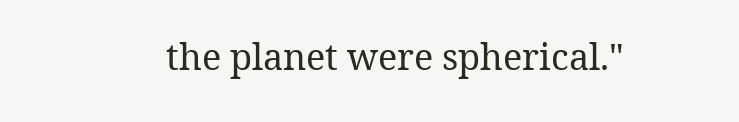the planet were spherical."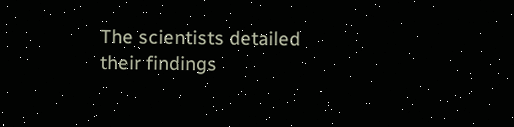The scientists detailed their findings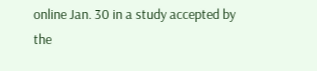online Jan. 30 in a study accepted by the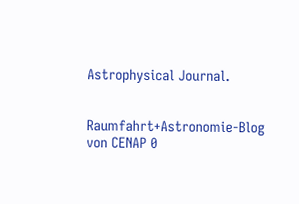Astrophysical Journal.


Raumfahrt+Astronomie-Blog von CENAP 0